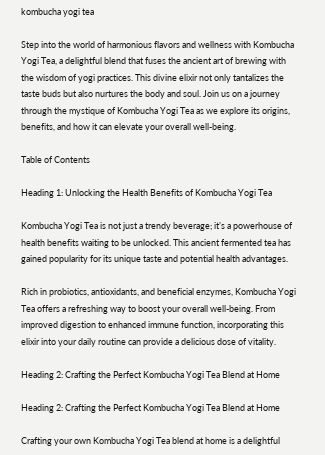kombucha yogi tea

Step into the world of harmonious flavors and wellness with Kombucha Yogi Tea, a delightful blend that fuses the ancient art of brewing with the wisdom of yogi practices. This divine elixir not only tantalizes the taste buds but also nurtures the body and soul. Join us on a journey through the mystique of Kombucha Yogi Tea as we explore its origins, benefits, and how it can elevate your overall well-being.

Table of Contents

Heading 1: Unlocking the Health Benefits of Kombucha Yogi Tea

Kombucha Yogi Tea is not just a trendy beverage; it’s a powerhouse of health benefits waiting to be unlocked. This ancient fermented tea has gained popularity for its unique taste and potential health advantages.

Rich in probiotics, antioxidants, and beneficial enzymes, Kombucha Yogi Tea offers a refreshing way to boost your overall well-being. From improved digestion to enhanced immune function, incorporating this elixir into your daily routine can provide a delicious dose of vitality.

Heading 2: Crafting the Perfect Kombucha Yogi Tea Blend at Home

Heading 2: Crafting the Perfect Kombucha Yogi Tea Blend at Home

Crafting your own Kombucha Yogi Tea blend at home is a delightful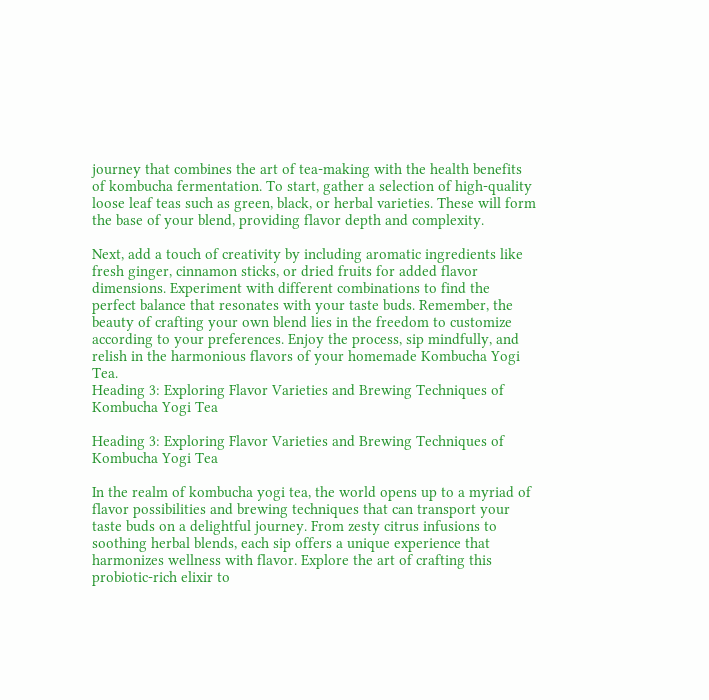journey that combines the art of tea-making with the health benefits of kombucha fermentation. To start, gather a selection of high-quality loose leaf teas such as green, black, or herbal varieties. These will form the base of your blend, providing flavor depth and complexity.

Next, add a touch of creativity by including aromatic ingredients like fresh ginger, cinnamon sticks, or dried fruits for added flavor dimensions. Experiment with different combinations to find the perfect balance that resonates with your taste buds. Remember, the beauty of crafting your own blend lies in the freedom to customize according to your preferences. Enjoy the process, sip mindfully, and relish in the harmonious flavors of your homemade Kombucha Yogi Tea.
Heading 3: Exploring Flavor Varieties and Brewing Techniques of Kombucha Yogi Tea

Heading 3: Exploring Flavor Varieties and Brewing Techniques of Kombucha Yogi Tea

In the realm of kombucha yogi tea, the world opens up to a myriad of flavor possibilities and brewing techniques that can transport your taste buds on a delightful journey. From zesty citrus infusions to soothing herbal blends, each sip offers a unique experience that harmonizes wellness with flavor. Explore the art of crafting this probiotic-rich elixir to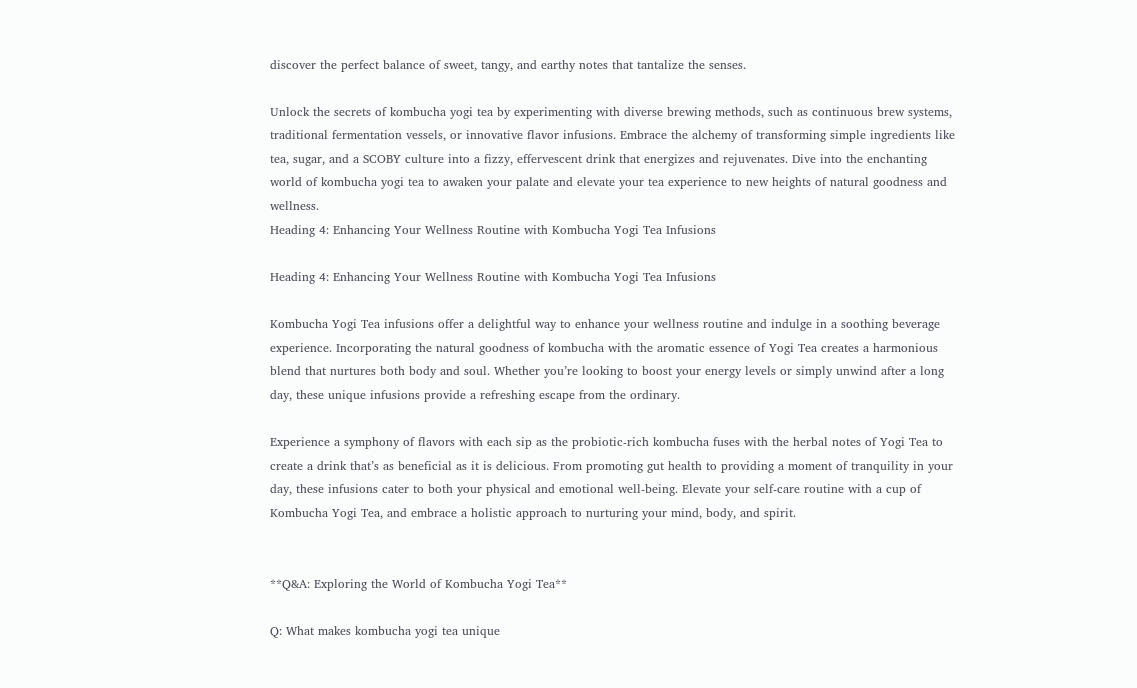discover the perfect balance of sweet, tangy, and earthy notes that tantalize the senses.

Unlock the secrets of kombucha yogi tea by experimenting with diverse brewing methods, such as continuous brew systems, traditional fermentation vessels, or innovative flavor infusions. Embrace the alchemy of transforming simple ingredients like tea, sugar, and a SCOBY culture into a fizzy, effervescent drink that energizes and rejuvenates. Dive into the enchanting world of kombucha yogi tea to awaken your palate and elevate your tea experience to new heights of natural goodness and wellness.
Heading 4: Enhancing Your Wellness Routine with Kombucha Yogi Tea Infusions

Heading 4: Enhancing Your Wellness Routine with Kombucha Yogi Tea Infusions

Kombucha Yogi Tea infusions offer a delightful way to enhance your wellness routine and indulge in a soothing beverage experience. Incorporating the natural goodness of kombucha with the aromatic essence of Yogi Tea creates a harmonious blend that nurtures both body and soul. Whether you’re looking to boost your energy levels or simply unwind after a long day, these unique infusions provide a refreshing escape from the ordinary.

Experience a symphony of flavors with each sip as the probiotic-rich kombucha fuses with the herbal notes of Yogi Tea to create a drink that’s as beneficial as it is delicious. From promoting gut health to providing a moment of tranquility in your day, these infusions cater to both your physical and emotional well-being. Elevate your self-care routine with a cup of Kombucha Yogi Tea, and embrace a holistic approach to nurturing your mind, body, and spirit.


**Q&A: Exploring the World of Kombucha Yogi Tea**

Q: What makes kombucha yogi tea unique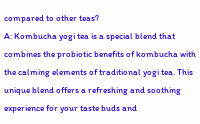compared to other teas?
A: Kombucha yogi tea is a special blend that combines the probiotic benefits of kombucha with the calming elements of traditional yogi tea. This unique blend offers a refreshing and soothing experience for your taste buds and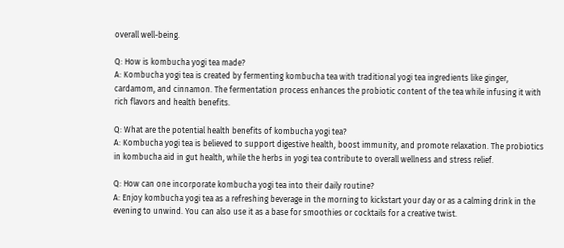overall well-being.

Q: How is kombucha yogi tea made?
A: Kombucha yogi tea is created by fermenting kombucha tea with traditional yogi tea ingredients like ginger, cardamom, and cinnamon. The fermentation process enhances the probiotic content of the tea while infusing it with rich flavors and health benefits.

Q: What are the potential health benefits of kombucha yogi tea?
A: Kombucha yogi tea is believed to support digestive health, boost immunity, and promote relaxation. The probiotics in kombucha aid in gut health, while the herbs in yogi tea contribute to overall wellness and stress relief.

Q: How can one incorporate kombucha yogi tea into their daily routine?
A: Enjoy kombucha yogi tea as a refreshing beverage in the morning to kickstart your day or as a calming drink in the evening to unwind. You can also use it as a base for smoothies or cocktails for a creative twist.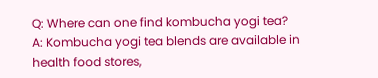Q: Where can one find kombucha yogi tea?
A: Kombucha yogi tea blends are available in health food stores,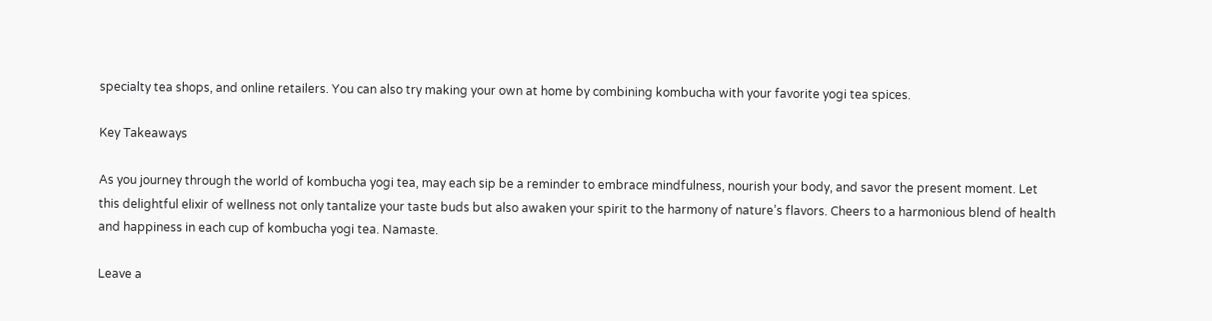specialty tea shops, and online retailers. You can also try making your own at home by combining kombucha with your favorite yogi tea spices.

Key Takeaways

As you journey through the world of kombucha yogi tea, may each sip be a reminder to embrace mindfulness, nourish your body, and savor the present moment. Let this delightful elixir of wellness not only tantalize your taste buds but also awaken your spirit to the harmony of nature’s flavors. Cheers to a harmonious blend of health and happiness in each cup of kombucha yogi tea. Namaste.

Leave a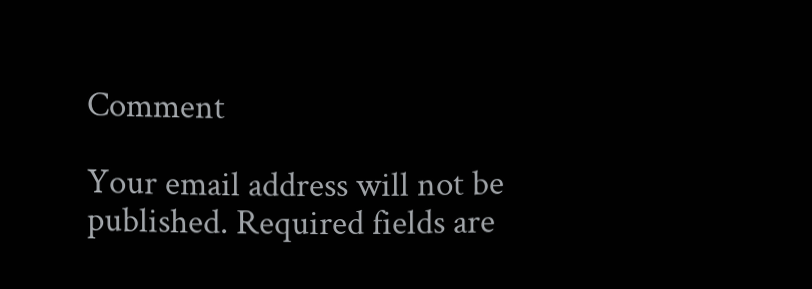Comment

Your email address will not be published. Required fields are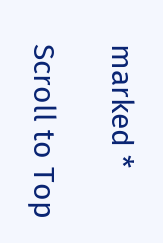marked *

Scroll to Top